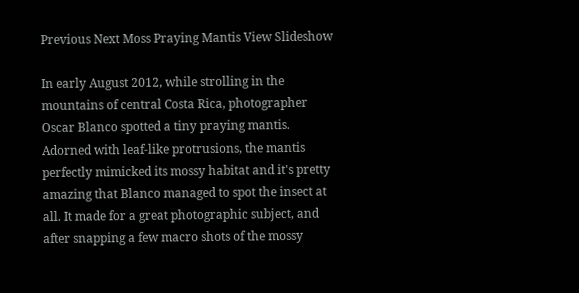Previous Next Moss Praying Mantis View Slideshow

In early August 2012, while strolling in the mountains of central Costa Rica, photographer Oscar Blanco spotted a tiny praying mantis. Adorned with leaf-like protrusions, the mantis perfectly mimicked its mossy habitat and it's pretty amazing that Blanco managed to spot the insect at all. It made for a great photographic subject, and after snapping a few macro shots of the mossy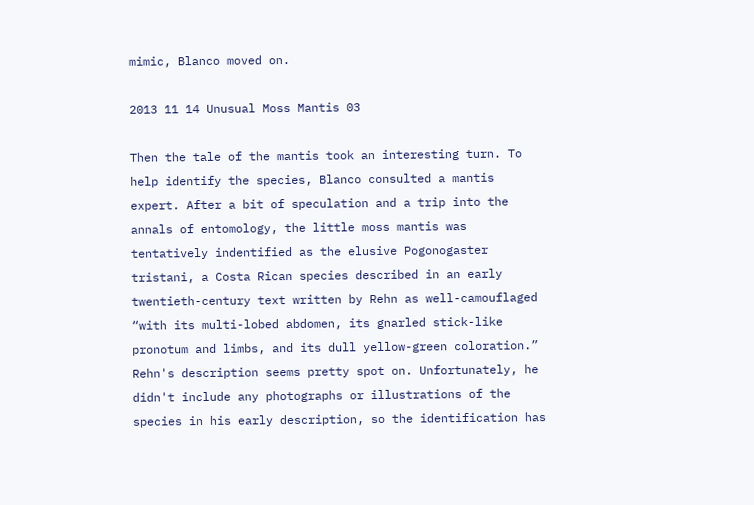mimic, Blanco moved on.

2013 11 14 Unusual Moss Mantis 03

Then the tale of the mantis took an interesting turn. To help identify the species, Blanco consulted a mantis expert. After a bit of speculation and a trip into the annals of entomology, the little moss mantis was tentatively indentified as the elusive Pogonogaster tristani, a Costa Rican species described in an early twentieth-century text written by Rehn as well-camouflaged “with its multi-lobed abdomen, its gnarled stick-like pronotum and limbs, and its dull yellow-green coloration.” Rehn's description seems pretty spot on. Unfortunately, he didn't include any photographs or illustrations of the species in his early description, so the identification has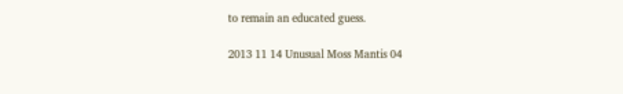to remain an educated guess.

2013 11 14 Unusual Moss Mantis 04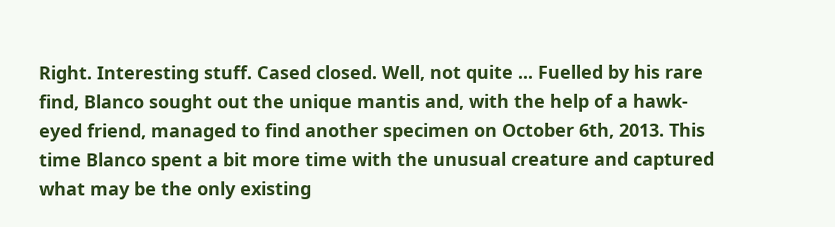Right. Interesting stuff. Cased closed. Well, not quite ... Fuelled by his rare find, Blanco sought out the unique mantis and, with the help of a hawk-eyed friend, managed to find another specimen on October 6th, 2013. This time Blanco spent a bit more time with the unusual creature and captured what may be the only existing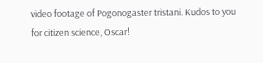video footage of Pogonogaster tristani. Kudos to you for citizen science, Oscar!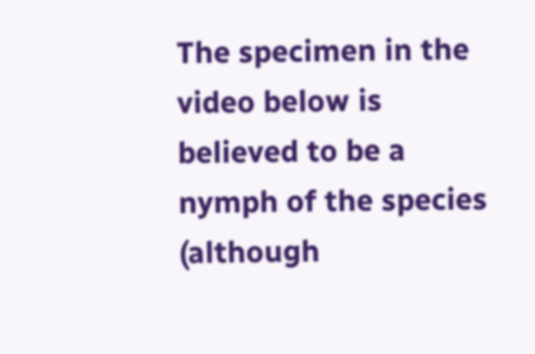The specimen in the video below is believed to be a nymph of the species (although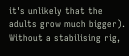it's unlikely that the adults grow much bigger). Without a stabilising rig,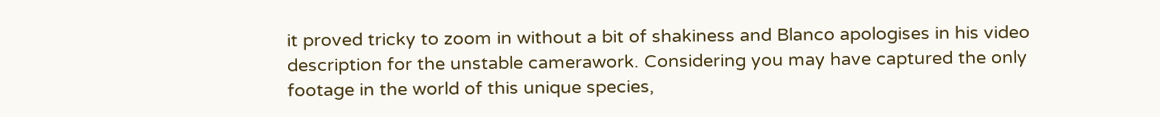it proved tricky to zoom in without a bit of shakiness and Blanco apologises in his video description for the unstable camerawork. Considering you may have captured the only footage in the world of this unique species,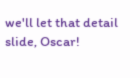we'll let that detail slide, Oscar!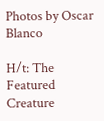Photos by Oscar Blanco

H/t: The Featured Creature